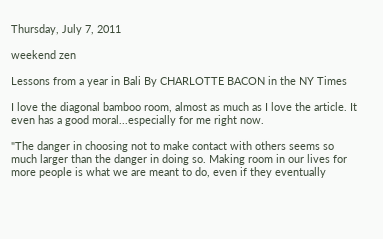Thursday, July 7, 2011

weekend zen

Lessons from a year in Bali By CHARLOTTE BACON in the NY Times

I love the diagonal bamboo room, almost as much as I love the article. It even has a good moral...especially for me right now.

"The danger in choosing not to make contact with others seems so much larger than the danger in doing so. Making room in our lives for more people is what we are meant to do, even if they eventually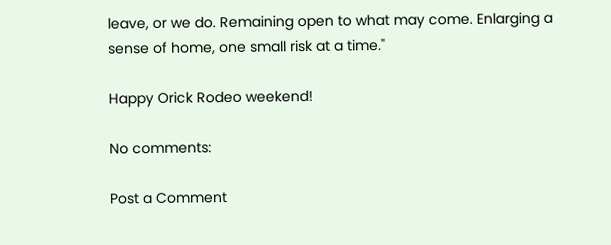leave, or we do. Remaining open to what may come. Enlarging a sense of home, one small risk at a time."

Happy Orick Rodeo weekend!

No comments:

Post a Comment